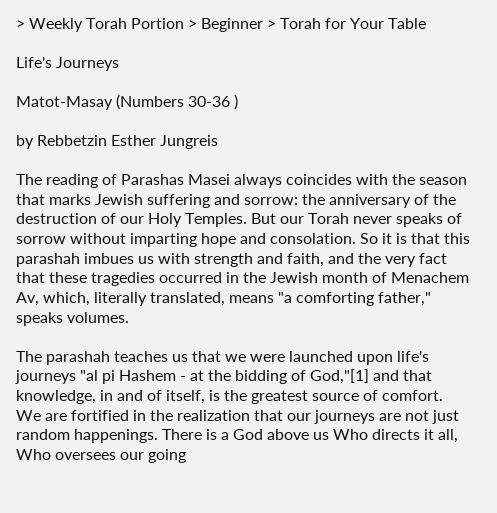> Weekly Torah Portion > Beginner > Torah for Your Table

Life's Journeys

Matot-Masay (Numbers 30-36 )

by Rebbetzin Esther Jungreis

The reading of Parashas Masei always coincides with the season that marks Jewish suffering and sorrow: the anniversary of the destruction of our Holy Temples. But our Torah never speaks of sorrow without imparting hope and consolation. So it is that this parashah imbues us with strength and faith, and the very fact that these tragedies occurred in the Jewish month of Menachem Av, which, literally translated, means "a comforting father," speaks volumes.

The parashah teaches us that we were launched upon life's journeys "al pi Hashem - at the bidding of God,"[1] and that knowledge, in and of itself, is the greatest source of comfort. We are fortified in the realization that our journeys are not just random happenings. There is a God above us Who directs it all, Who oversees our going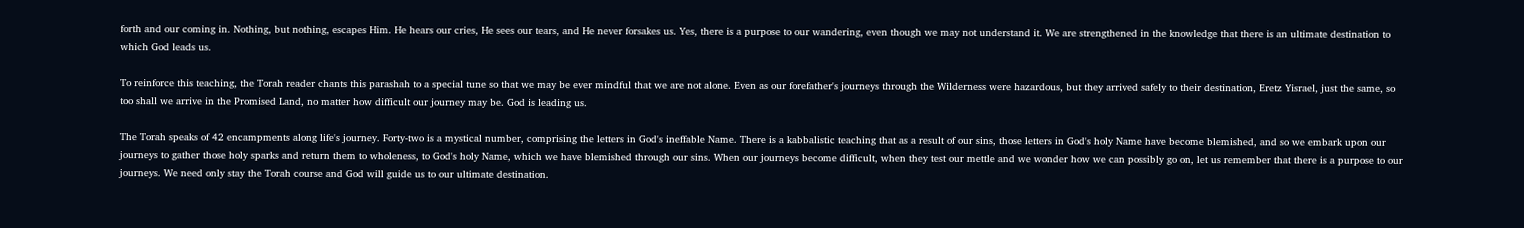forth and our coming in. Nothing, but nothing, escapes Him. He hears our cries, He sees our tears, and He never forsakes us. Yes, there is a purpose to our wandering, even though we may not understand it. We are strengthened in the knowledge that there is an ultimate destination to which God leads us.

To reinforce this teaching, the Torah reader chants this parashah to a special tune so that we may be ever mindful that we are not alone. Even as our forefather's journeys through the Wilderness were hazardous, but they arrived safely to their destination, Eretz Yisrael, just the same, so too shall we arrive in the Promised Land, no matter how difficult our journey may be. God is leading us.

The Torah speaks of 42 encampments along life's journey. Forty-two is a mystical number, comprising the letters in God's ineffable Name. There is a kabbalistic teaching that as a result of our sins, those letters in God's holy Name have become blemished, and so we embark upon our journeys to gather those holy sparks and return them to wholeness, to God's holy Name, which we have blemished through our sins. When our journeys become difficult, when they test our mettle and we wonder how we can possibly go on, let us remember that there is a purpose to our journeys. We need only stay the Torah course and God will guide us to our ultimate destination.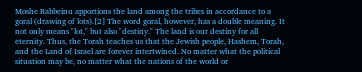Moshe Rabbeinu apportions the land among the tribes in accordance to a goral (drawing of lots).[2] The word goral, however, has a double meaning. It not only means "lot," but also "destiny." The land is our destiny for all eternity. Thus, the Torah teaches us that the Jewish people, Hashem, Torah, and the Land of Israel are forever intertwined. No matter what the political situation may be, no matter what the nations of the world or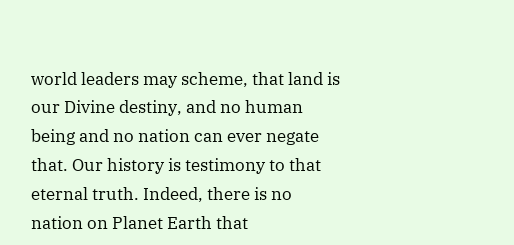world leaders may scheme, that land is our Divine destiny, and no human being and no nation can ever negate that. Our history is testimony to that eternal truth. Indeed, there is no nation on Planet Earth that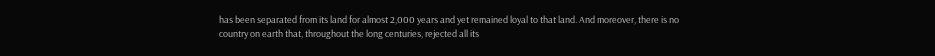has been separated from its land for almost 2,000 years and yet remained loyal to that land. And moreover, there is no country on earth that, throughout the long centuries, rejected all its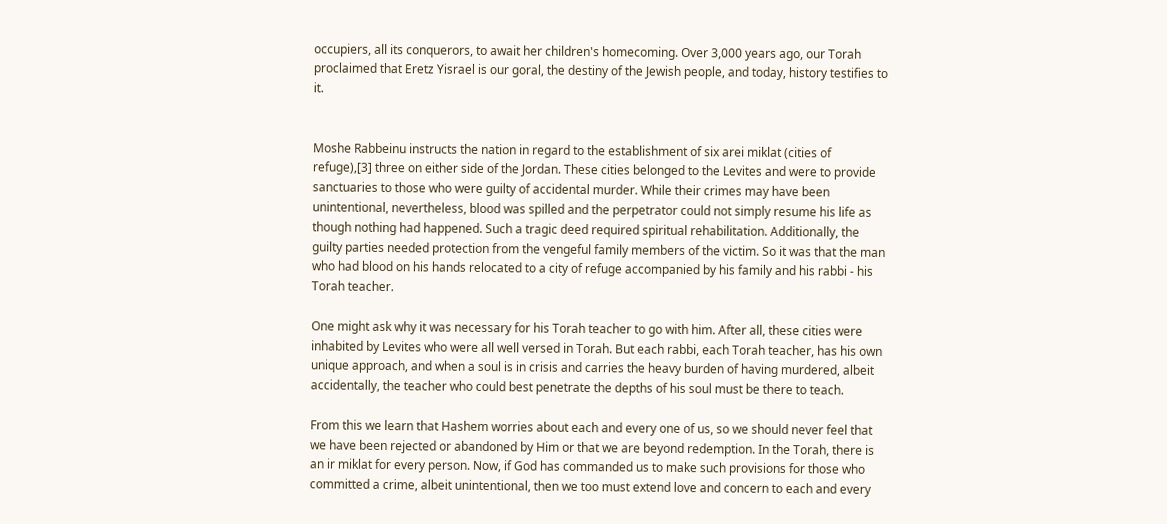occupiers, all its conquerors, to await her children's homecoming. Over 3,000 years ago, our Torah proclaimed that Eretz Yisrael is our goral, the destiny of the Jewish people, and today, history testifies to it.


Moshe Rabbeinu instructs the nation in regard to the establishment of six arei miklat (cities of refuge),[3] three on either side of the Jordan. These cities belonged to the Levites and were to provide sanctuaries to those who were guilty of accidental murder. While their crimes may have been unintentional, nevertheless, blood was spilled and the perpetrator could not simply resume his life as though nothing had happened. Such a tragic deed required spiritual rehabilitation. Additionally, the guilty parties needed protection from the vengeful family members of the victim. So it was that the man who had blood on his hands relocated to a city of refuge accompanied by his family and his rabbi - his Torah teacher.

One might ask why it was necessary for his Torah teacher to go with him. After all, these cities were inhabited by Levites who were all well versed in Torah. But each rabbi, each Torah teacher, has his own unique approach, and when a soul is in crisis and carries the heavy burden of having murdered, albeit accidentally, the teacher who could best penetrate the depths of his soul must be there to teach.

From this we learn that Hashem worries about each and every one of us, so we should never feel that we have been rejected or abandoned by Him or that we are beyond redemption. In the Torah, there is an ir miklat for every person. Now, if God has commanded us to make such provisions for those who committed a crime, albeit unintentional, then we too must extend love and concern to each and every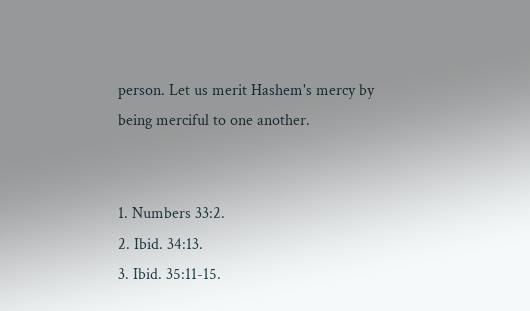person. Let us merit Hashem's mercy by being merciful to one another.


1. Numbers 33:2.
2. Ibid. 34:13.
3. Ibid. 35:11-15.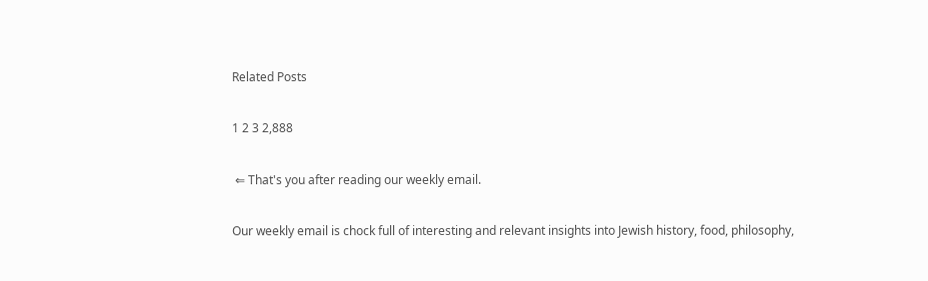Related Posts

1 2 3 2,888

 ⇐ That's you after reading our weekly email.

Our weekly email is chock full of interesting and relevant insights into Jewish history, food, philosophy,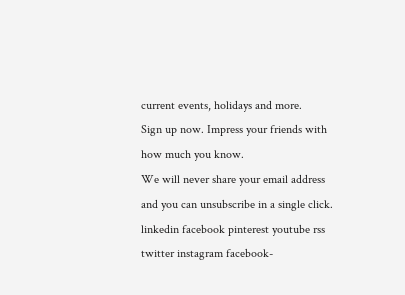current events, holidays and more.
Sign up now. Impress your friends with how much you know.
We will never share your email address and you can unsubscribe in a single click.
linkedin facebook pinterest youtube rss twitter instagram facebook-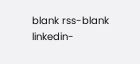blank rss-blank linkedin-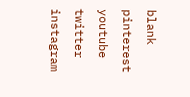blank pinterest youtube twitter instagram